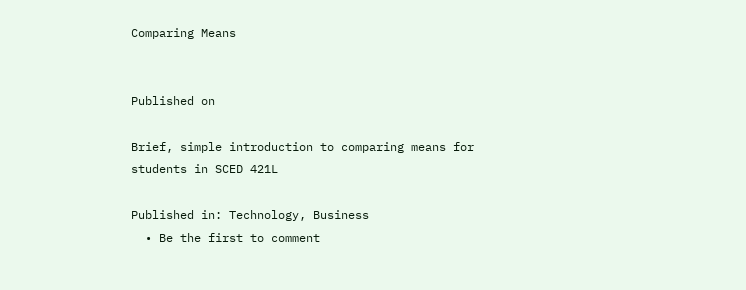Comparing Means


Published on

Brief, simple introduction to comparing means for students in SCED 421L

Published in: Technology, Business
  • Be the first to comment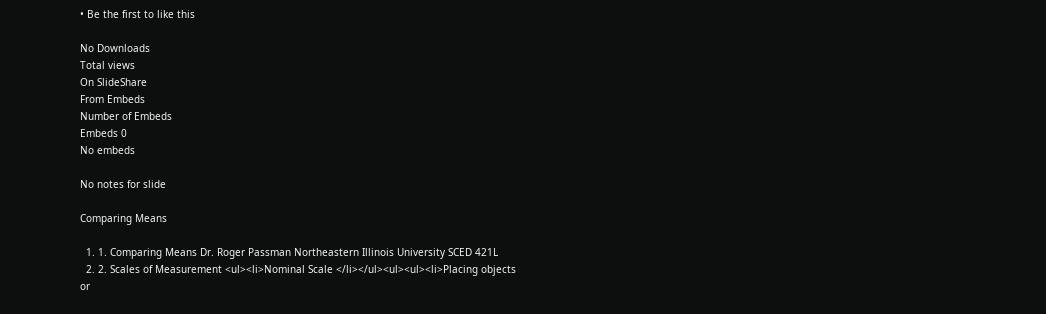• Be the first to like this

No Downloads
Total views
On SlideShare
From Embeds
Number of Embeds
Embeds 0
No embeds

No notes for slide

Comparing Means

  1. 1. Comparing Means Dr. Roger Passman Northeastern Illinois University SCED 421L
  2. 2. Scales of Measurement <ul><li>Nominal Scale </li></ul><ul><ul><li>Placing objects or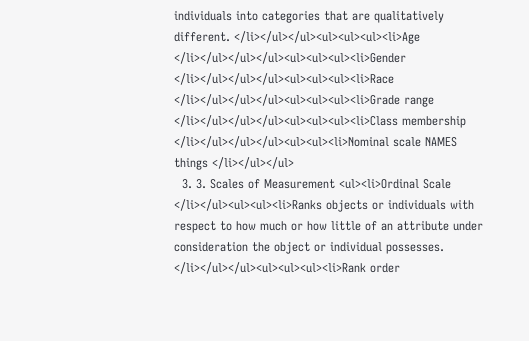individuals into categories that are qualitatively different. </li></ul></ul><ul><ul><ul><li>Age </li></ul></ul></ul><ul><ul><ul><li>Gender </li></ul></ul></ul><ul><ul><ul><li>Race </li></ul></ul></ul><ul><ul><ul><li>Grade range </li></ul></ul></ul><ul><ul><ul><li>Class membership </li></ul></ul></ul><ul><ul><li>Nominal scale NAMES things </li></ul></ul>
  3. 3. Scales of Measurement <ul><li>Ordinal Scale </li></ul><ul><ul><li>Ranks objects or individuals with respect to how much or how little of an attribute under consideration the object or individual possesses. </li></ul></ul><ul><ul><ul><li>Rank order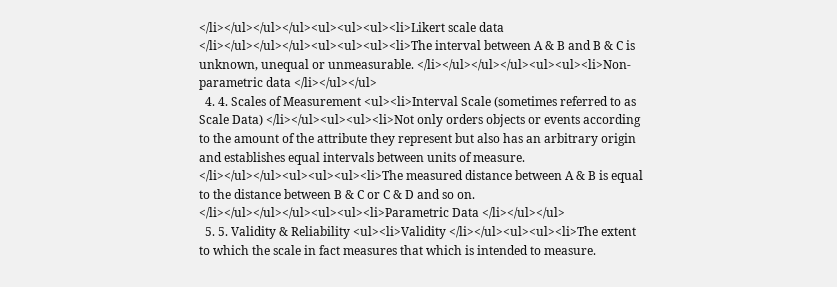</li></ul></ul></ul><ul><ul><ul><li>Likert scale data </li></ul></ul></ul><ul><ul><ul><li>The interval between A & B and B & C is unknown, unequal or unmeasurable. </li></ul></ul></ul><ul><ul><li>Non-parametric data </li></ul></ul>
  4. 4. Scales of Measurement <ul><li>Interval Scale (sometimes referred to as Scale Data) </li></ul><ul><ul><li>Not only orders objects or events according to the amount of the attribute they represent but also has an arbitrary origin and establishes equal intervals between units of measure. </li></ul></ul><ul><ul><ul><li>The measured distance between A & B is equal to the distance between B & C or C & D and so on. </li></ul></ul></ul><ul><ul><li>Parametric Data </li></ul></ul>
  5. 5. Validity & Reliability <ul><li>Validity </li></ul><ul><ul><li>The extent to which the scale in fact measures that which is intended to measure.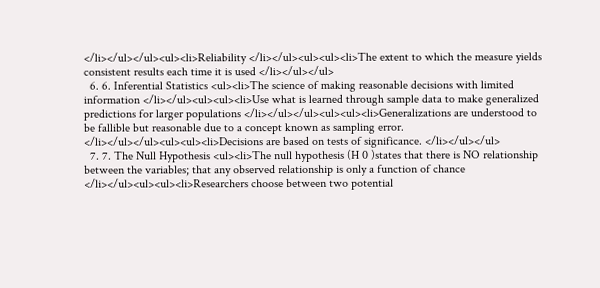</li></ul></ul><ul><li>Reliability </li></ul><ul><ul><li>The extent to which the measure yields consistent results each time it is used </li></ul></ul>
  6. 6. Inferential Statistics <ul><li>The science of making reasonable decisions with limited information </li></ul><ul><ul><li>Use what is learned through sample data to make generalized predictions for larger populations </li></ul></ul><ul><ul><li>Generalizations are understood to be fallible but reasonable due to a concept known as sampling error. </li></ul></ul><ul><ul><li>Decisions are based on tests of significance. </li></ul></ul>
  7. 7. The Null Hypothesis <ul><li>The null hypothesis (H 0 )states that there is NO relationship between the variables; that any observed relationship is only a function of chance </li></ul><ul><ul><li>Researchers choose between two potential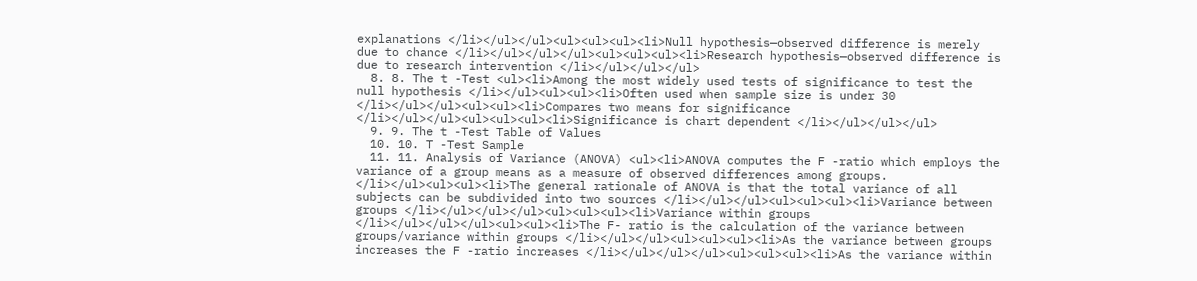explanations </li></ul></ul><ul><ul><ul><li>Null hypothesis—observed difference is merely due to chance </li></ul></ul></ul><ul><ul><ul><li>Research hypothesis—observed difference is due to research intervention </li></ul></ul></ul>
  8. 8. The t -Test <ul><li>Among the most widely used tests of significance to test the null hypothesis </li></ul><ul><ul><li>Often used when sample size is under 30 </li></ul></ul><ul><ul><li>Compares two means for significance </li></ul></ul><ul><ul><ul><li>Significance is chart dependent </li></ul></ul></ul>
  9. 9. The t -Test Table of Values
  10. 10. T -Test Sample
  11. 11. Analysis of Variance (ANOVA) <ul><li>ANOVA computes the F -ratio which employs the variance of a group means as a measure of observed differences among groups. </li></ul><ul><ul><li>The general rationale of ANOVA is that the total variance of all subjects can be subdivided into two sources </li></ul></ul><ul><ul><ul><li>Variance between groups </li></ul></ul></ul><ul><ul><ul><li>Variance within groups </li></ul></ul></ul><ul><ul><li>The F- ratio is the calculation of the variance between groups/variance within groups </li></ul></ul><ul><ul><ul><li>As the variance between groups increases the F -ratio increases </li></ul></ul></ul><ul><ul><ul><li>As the variance within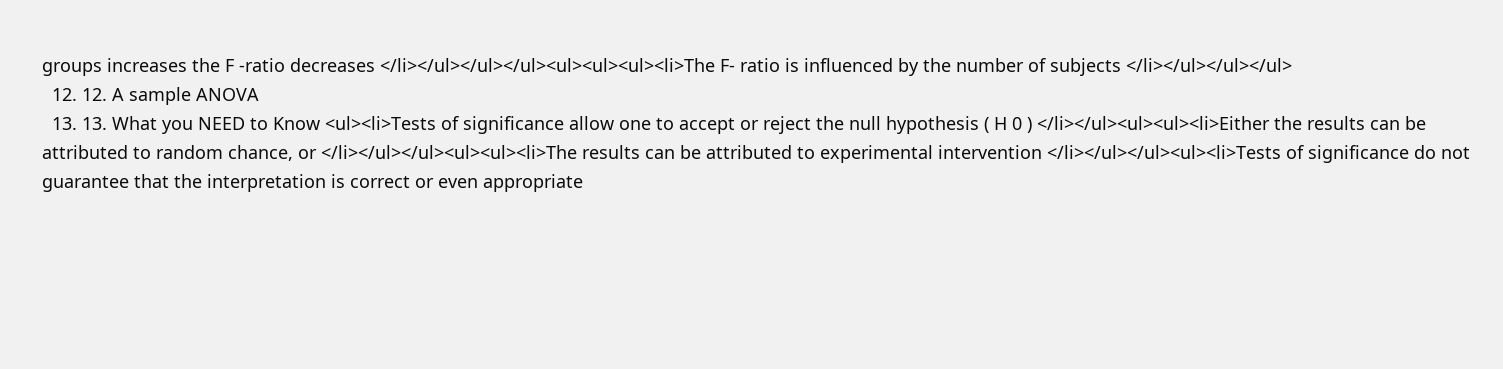groups increases the F -ratio decreases </li></ul></ul></ul><ul><ul><ul><li>The F- ratio is influenced by the number of subjects </li></ul></ul></ul>
  12. 12. A sample ANOVA
  13. 13. What you NEED to Know <ul><li>Tests of significance allow one to accept or reject the null hypothesis ( H 0 ) </li></ul><ul><ul><li>Either the results can be attributed to random chance, or </li></ul></ul><ul><ul><li>The results can be attributed to experimental intervention </li></ul></ul><ul><li>Tests of significance do not guarantee that the interpretation is correct or even appropriate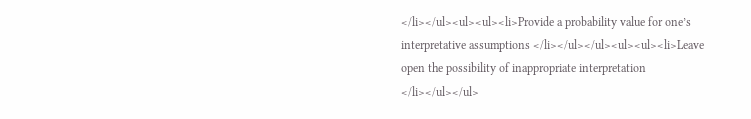</li></ul><ul><ul><li>Provide a probability value for one’s interpretative assumptions </li></ul></ul><ul><ul><li>Leave open the possibility of inappropriate interpretation </li></ul></ul>